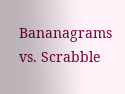Bananagrams vs. Scrabble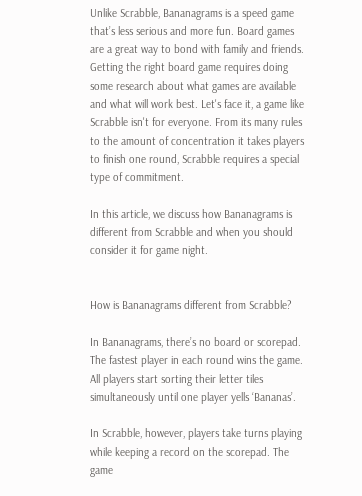Unlike Scrabble, Bananagrams is a speed game that’s less serious and more fun. Board games are a great way to bond with family and friends. Getting the right board game requires doing some research about what games are available and what will work best. Let's face it, a game like Scrabble isn't for everyone. From its many rules to the amount of concentration it takes players to finish one round, Scrabble requires a special type of commitment.

In this article, we discuss how Bananagrams is different from Scrabble and when you should consider it for game night.


How is Bananagrams different from Scrabble?

In Bananagrams, there’s no board or scorepad. The fastest player in each round wins the game. All players start sorting their letter tiles simultaneously until one player yells ‘Bananas’.

In Scrabble, however, players take turns playing while keeping a record on the scorepad. The game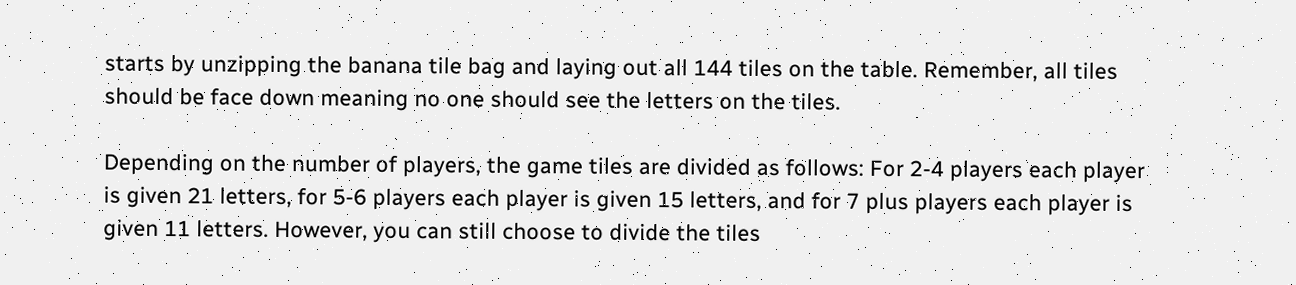starts by unzipping the banana tile bag and laying out all 144 tiles on the table. Remember, all tiles should be face down meaning no one should see the letters on the tiles.

Depending on the number of players, the game tiles are divided as follows: For 2-4 players each player is given 21 letters, for 5-6 players each player is given 15 letters, and for 7 plus players each player is given 11 letters. However, you can still choose to divide the tiles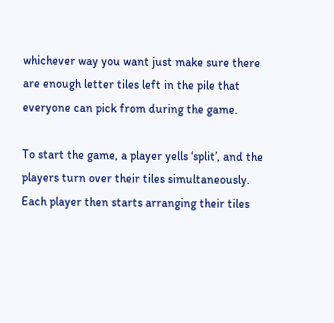whichever way you want just make sure there are enough letter tiles left in the pile that everyone can pick from during the game.

To start the game, a player yells ‘split’, and the players turn over their tiles simultaneously. Each player then starts arranging their tiles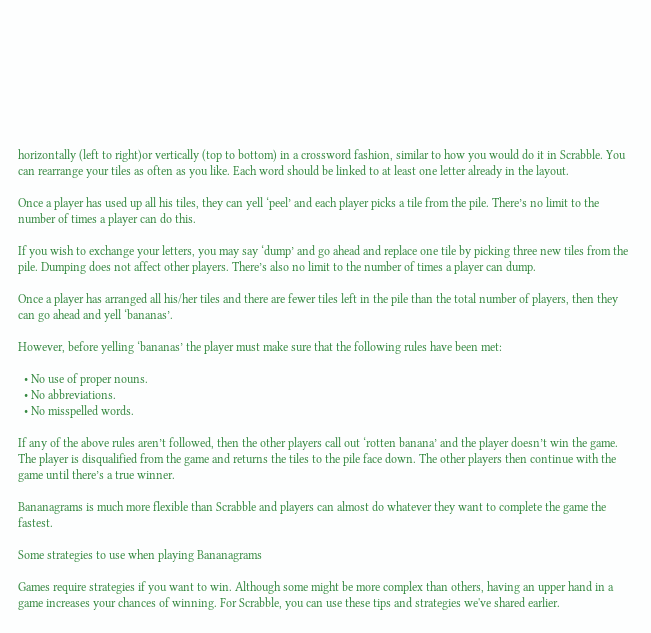horizontally (left to right)or vertically (top to bottom) in a crossword fashion, similar to how you would do it in Scrabble. You can rearrange your tiles as often as you like. Each word should be linked to at least one letter already in the layout.

Once a player has used up all his tiles, they can yell ‘peel’ and each player picks a tile from the pile. There’s no limit to the number of times a player can do this.

If you wish to exchange your letters, you may say ‘dump’ and go ahead and replace one tile by picking three new tiles from the pile. Dumping does not affect other players. There’s also no limit to the number of times a player can dump.

Once a player has arranged all his/her tiles and there are fewer tiles left in the pile than the total number of players, then they can go ahead and yell ‘bananas’.

However, before yelling ‘bananas’ the player must make sure that the following rules have been met:

  • No use of proper nouns.
  • No abbreviations.
  • No misspelled words.

If any of the above rules aren’t followed, then the other players call out ‘rotten banana’ and the player doesn’t win the game. The player is disqualified from the game and returns the tiles to the pile face down. The other players then continue with the game until there’s a true winner.

Bananagrams is much more flexible than Scrabble and players can almost do whatever they want to complete the game the fastest.

Some strategies to use when playing Bananagrams

Games require strategies if you want to win. Although some might be more complex than others, having an upper hand in a game increases your chances of winning. For Scrabble, you can use these tips and strategies we've shared earlier.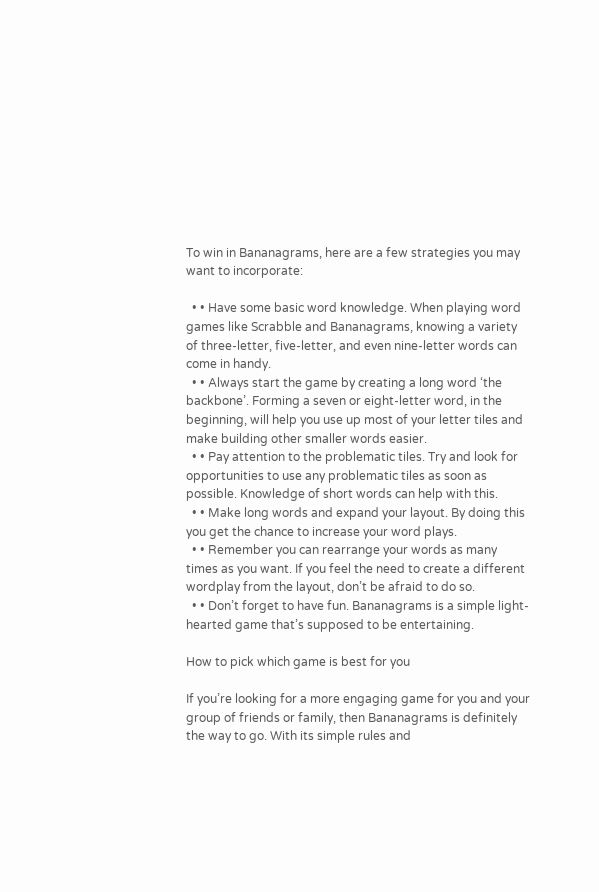To win in Bananagrams, here are a few strategies you may want to incorporate:

  • • Have some basic word knowledge. When playing word games like Scrabble and Bananagrams, knowing a variety of three-letter, five-letter, and even nine-letter words can come in handy.
  • • Always start the game by creating a long word ‘the backbone’. Forming a seven or eight-letter word, in the beginning, will help you use up most of your letter tiles and make building other smaller words easier.
  • • Pay attention to the problematic tiles. Try and look for opportunities to use any problematic tiles as soon as possible. Knowledge of short words can help with this.
  • • Make long words and expand your layout. By doing this you get the chance to increase your word plays.
  • • Remember you can rearrange your words as many times as you want. If you feel the need to create a different wordplay from the layout, don’t be afraid to do so.
  • • Don’t forget to have fun. Bananagrams is a simple light-hearted game that’s supposed to be entertaining.

How to pick which game is best for you

If you’re looking for a more engaging game for you and your group of friends or family, then Bananagrams is definitely the way to go. With its simple rules and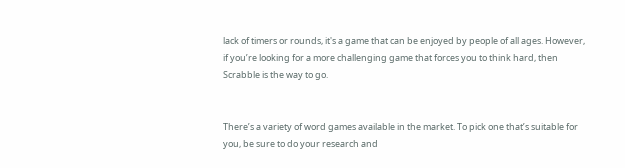lack of timers or rounds, it's a game that can be enjoyed by people of all ages. However, if you’re looking for a more challenging game that forces you to think hard, then Scrabble is the way to go.


There’s a variety of word games available in the market. To pick one that’s suitable for you, be sure to do your research and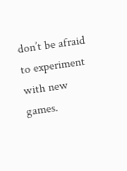don’t be afraid to experiment with new games.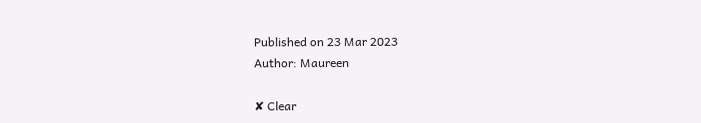Published on 23 Mar 2023
Author: Maureen

✘ Clear